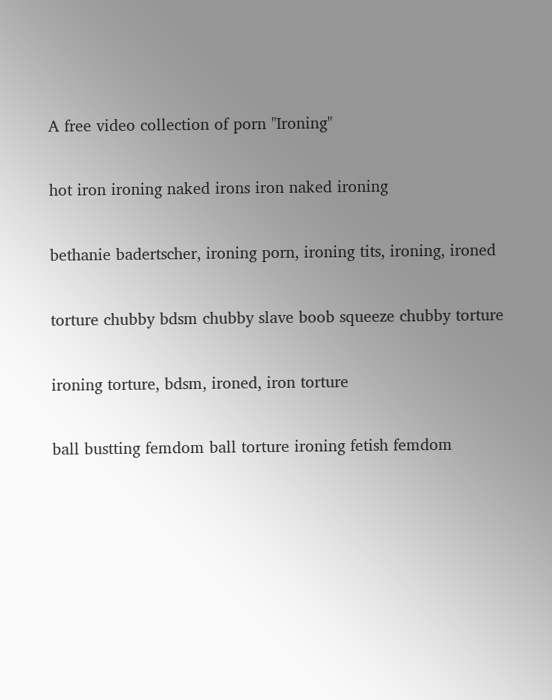A free video collection of porn "Ironing"

hot iron ironing naked irons iron naked ironing

bethanie badertscher, ironing porn, ironing tits, ironing, ironed

torture chubby bdsm chubby slave boob squeeze chubby torture

ironing torture, bdsm, ironed, iron torture

ball bustting femdom ball torture ironing fetish femdom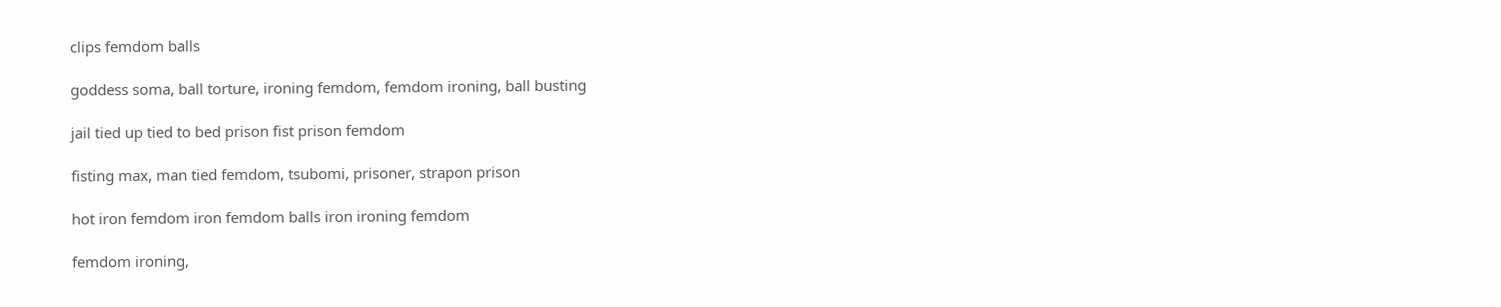clips femdom balls

goddess soma, ball torture, ironing femdom, femdom ironing, ball busting

jail tied up tied to bed prison fist prison femdom

fisting max, man tied femdom, tsubomi, prisoner, strapon prison

hot iron femdom iron femdom balls iron ironing femdom

femdom ironing,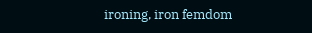ironing, iron femdom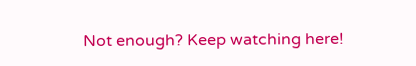Not enough? Keep watching here!